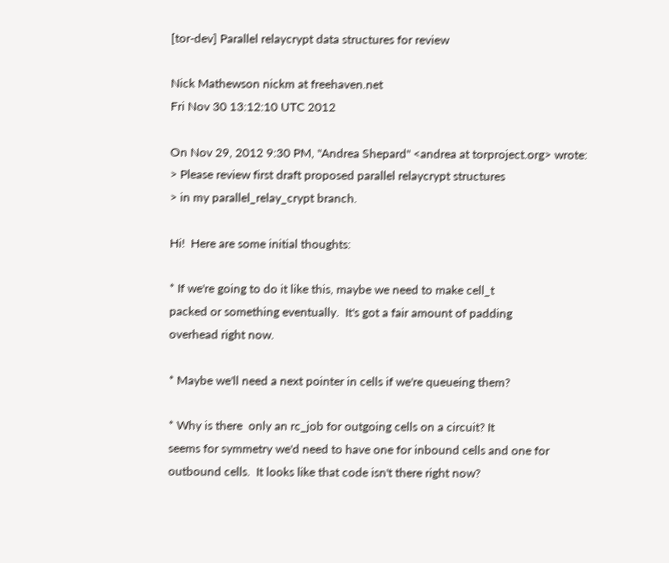[tor-dev] Parallel relaycrypt data structures for review

Nick Mathewson nickm at freehaven.net
Fri Nov 30 13:12:10 UTC 2012

On Nov 29, 2012 9:30 PM, "Andrea Shepard" <andrea at torproject.org> wrote:
> Please review first draft proposed parallel relaycrypt structures
> in my parallel_relay_crypt branch.

Hi!  Here are some initial thoughts:

* If we're going to do it like this, maybe we need to make cell_t
packed or something eventually.  It's got a fair amount of padding
overhead right now.

* Maybe we'll need a next pointer in cells if we're queueing them?

* Why is there  only an rc_job for outgoing cells on a circuit? It
seems for symmetry we'd need to have one for inbound cells and one for
outbound cells.  It looks like that code isn't there right now?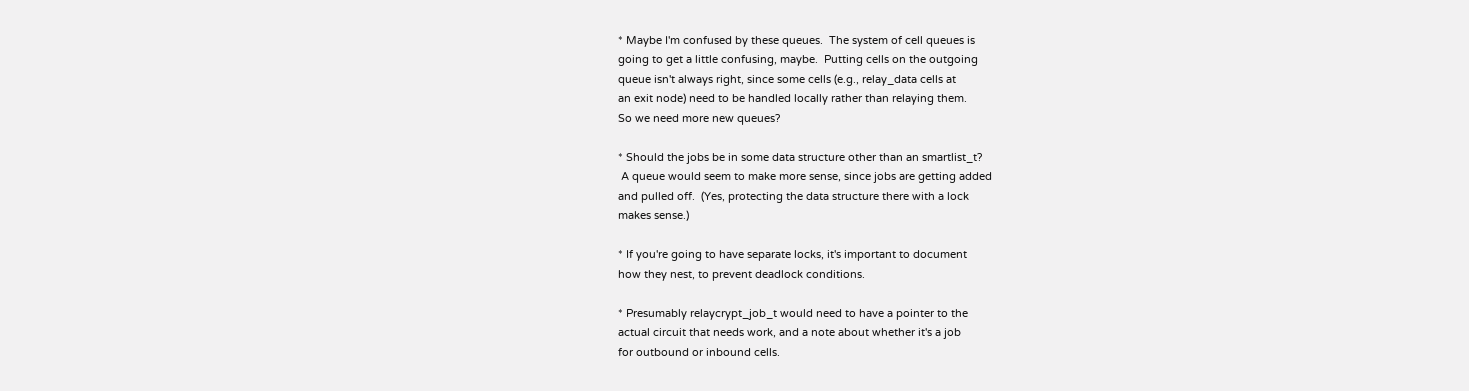* Maybe I'm confused by these queues.  The system of cell queues is
going to get a little confusing, maybe.  Putting cells on the outgoing
queue isn't always right, since some cells (e.g., relay_data cells at
an exit node) need to be handled locally rather than relaying them.
So we need more new queues?

* Should the jobs be in some data structure other than an smartlist_t?
 A queue would seem to make more sense, since jobs are getting added
and pulled off.  (Yes, protecting the data structure there with a lock
makes sense.)

* If you're going to have separate locks, it's important to document
how they nest, to prevent deadlock conditions.

* Presumably relaycrypt_job_t would need to have a pointer to the
actual circuit that needs work, and a note about whether it's a job
for outbound or inbound cells.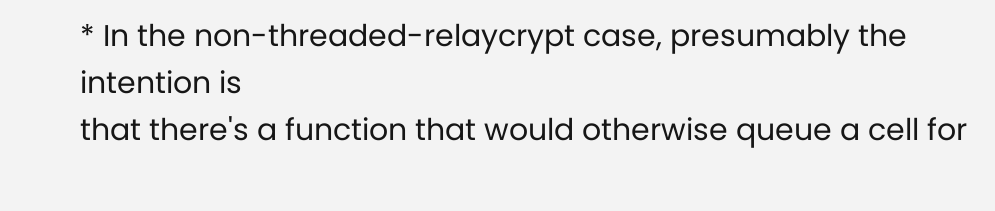* In the non-threaded-relaycrypt case, presumably the intention is
that there's a function that would otherwise queue a cell for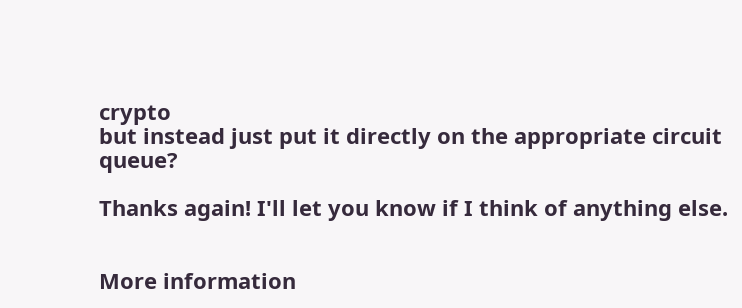crypto
but instead just put it directly on the appropriate circuit queue?

Thanks again! I'll let you know if I think of anything else.


More information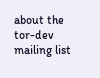about the tor-dev mailing list